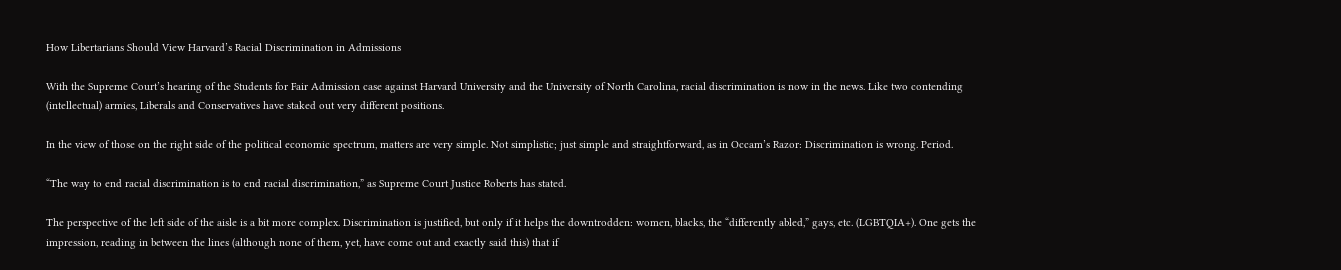How Libertarians Should View Harvard’s Racial Discrimination in Admissions

With the Supreme Court’s hearing of the Students for Fair Admission case against Harvard University and the University of North Carolina, racial discrimination is now in the news. Like two contending (intellectual) armies, Liberals and Conservatives have staked out very different positions.

In the view of those on the right side of the political economic spectrum, matters are very simple. Not simplistic; just simple and straightforward, as in Occam’s Razor: Discrimination is wrong. Period.

“The way to end racial discrimination is to end racial discrimination,” as Supreme Court Justice Roberts has stated.

The perspective of the left side of the aisle is a bit more complex. Discrimination is justified, but only if it helps the downtrodden: women, blacks, the “differently abled,” gays, etc. (LGBTQIA+). One gets the impression, reading in between the lines (although none of them, yet, have come out and exactly said this) that if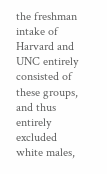the freshman intake of Harvard and UNC entirely consisted of these groups, and thus entirely excluded white males,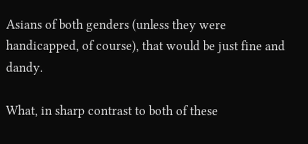Asians of both genders (unless they were handicapped, of course), that would be just fine and dandy.

What, in sharp contrast to both of these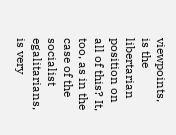viewpoints, is the libertarian position on all of this? It, too, as in the case of the socialist egalitarians, is very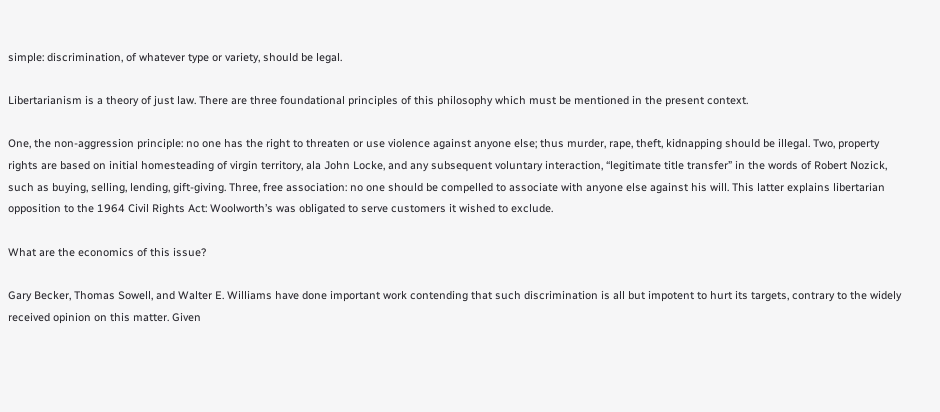simple: discrimination, of whatever type or variety, should be legal.

Libertarianism is a theory of just law. There are three foundational principles of this philosophy which must be mentioned in the present context.

One, the non-aggression principle: no one has the right to threaten or use violence against anyone else; thus murder, rape, theft, kidnapping should be illegal. Two, property rights are based on initial homesteading of virgin territory, ala John Locke, and any subsequent voluntary interaction, “legitimate title transfer” in the words of Robert Nozick, such as buying, selling, lending, gift-giving. Three, free association: no one should be compelled to associate with anyone else against his will. This latter explains libertarian opposition to the 1964 Civil Rights Act: Woolworth’s was obligated to serve customers it wished to exclude.

What are the economics of this issue?

Gary Becker, Thomas Sowell, and Walter E. Williams have done important work contending that such discrimination is all but impotent to hurt its targets, contrary to the widely received opinion on this matter. Given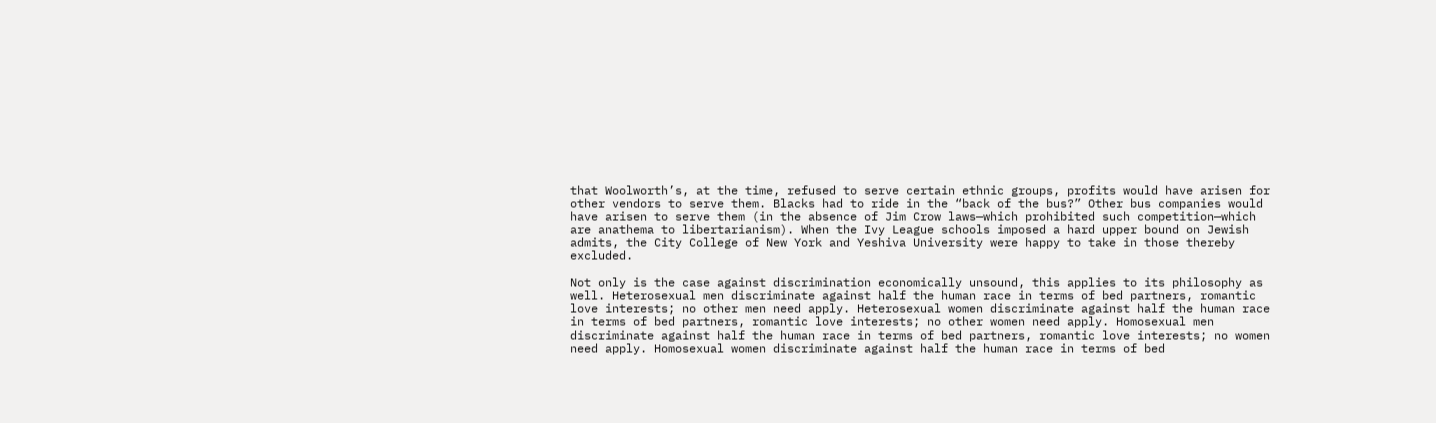that Woolworth’s, at the time, refused to serve certain ethnic groups, profits would have arisen for other vendors to serve them. Blacks had to ride in the “back of the bus?” Other bus companies would have arisen to serve them (in the absence of Jim Crow laws—which prohibited such competition—which are anathema to libertarianism). When the Ivy League schools imposed a hard upper bound on Jewish admits, the City College of New York and Yeshiva University were happy to take in those thereby excluded.

Not only is the case against discrimination economically unsound, this applies to its philosophy as well. Heterosexual men discriminate against half the human race in terms of bed partners, romantic love interests; no other men need apply. Heterosexual women discriminate against half the human race in terms of bed partners, romantic love interests; no other women need apply. Homosexual men discriminate against half the human race in terms of bed partners, romantic love interests; no women need apply. Homosexual women discriminate against half the human race in terms of bed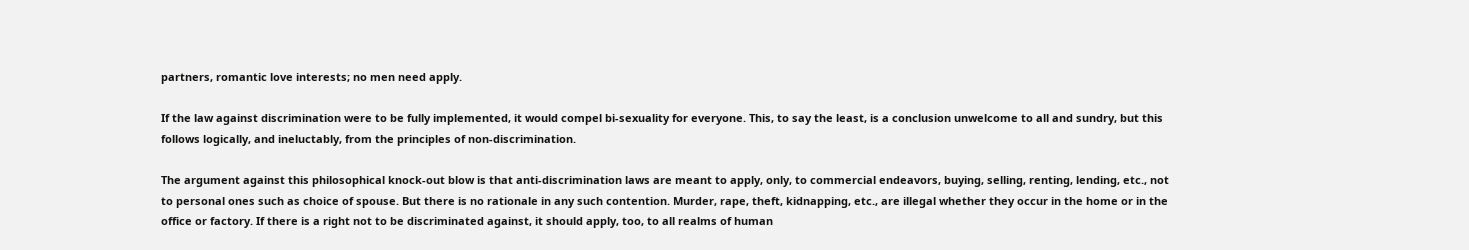partners, romantic love interests; no men need apply.

If the law against discrimination were to be fully implemented, it would compel bi-sexuality for everyone. This, to say the least, is a conclusion unwelcome to all and sundry, but this follows logically, and ineluctably, from the principles of non-discrimination.

The argument against this philosophical knock-out blow is that anti-discrimination laws are meant to apply, only, to commercial endeavors, buying, selling, renting, lending, etc., not to personal ones such as choice of spouse. But there is no rationale in any such contention. Murder, rape, theft, kidnapping, etc., are illegal whether they occur in the home or in the office or factory. If there is a right not to be discriminated against, it should apply, too, to all realms of human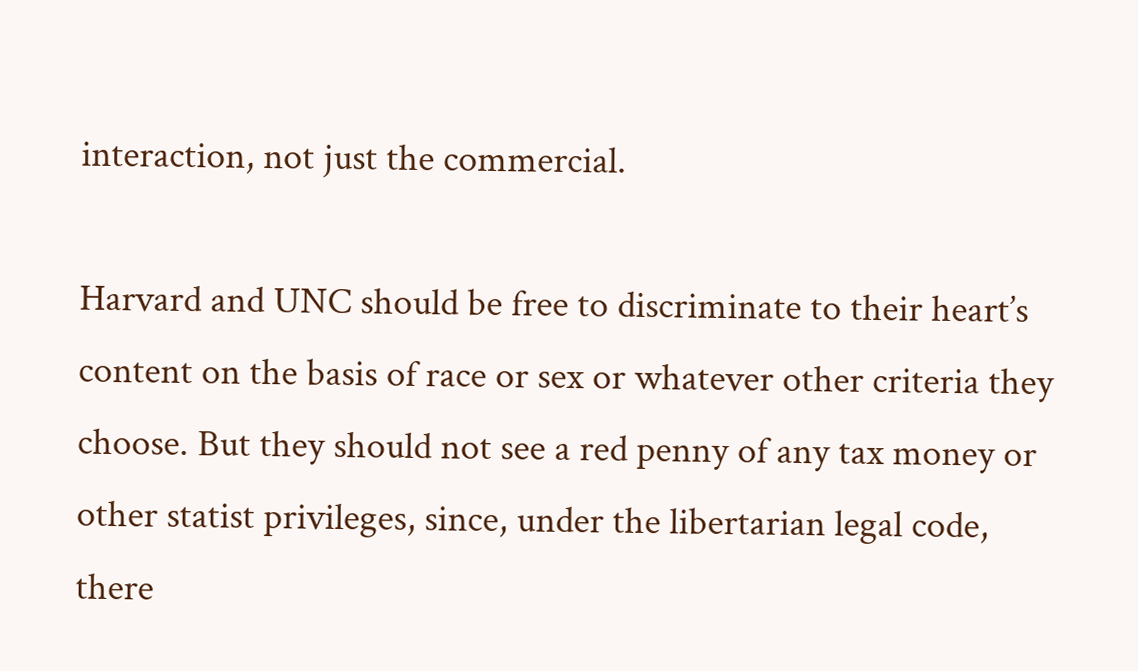interaction, not just the commercial.

Harvard and UNC should be free to discriminate to their heart’s content on the basis of race or sex or whatever other criteria they choose. But they should not see a red penny of any tax money or other statist privileges, since, under the libertarian legal code, there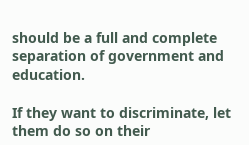should be a full and complete separation of government and education.

If they want to discriminate, let them do so on their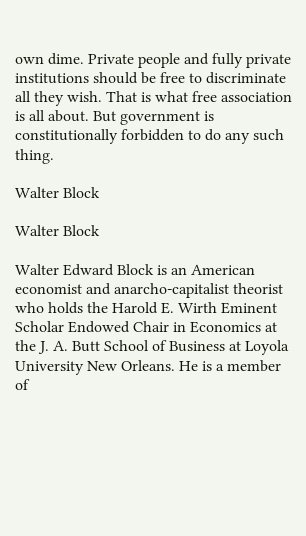own dime. Private people and fully private institutions should be free to discriminate all they wish. That is what free association is all about. But government is constitutionally forbidden to do any such thing.

Walter Block

Walter Block

Walter Edward Block is an American economist and anarcho-capitalist theorist who holds the Harold E. Wirth Eminent Scholar Endowed Chair in Economics at the J. A. Butt School of Business at Loyola University New Orleans. He is a member of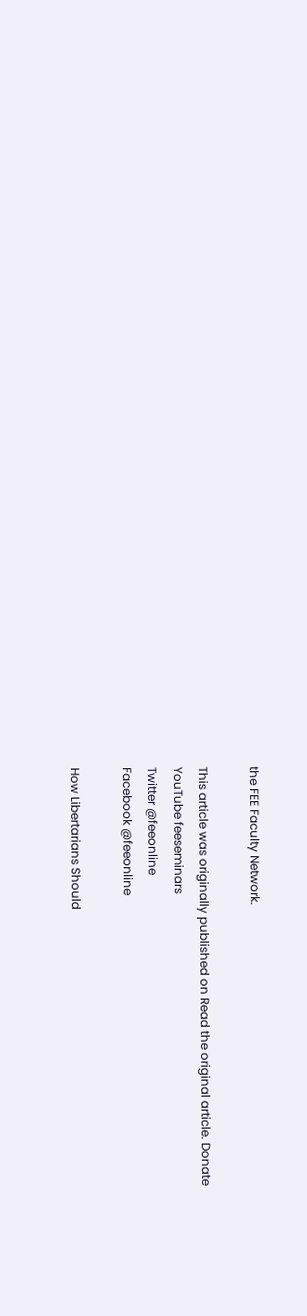the FEE Faculty Network.

This article was originally published on Read the original article. Donate
YouTube feeseminars
Twitter @feeonline
Facebook @feeonline

How Libertarians Should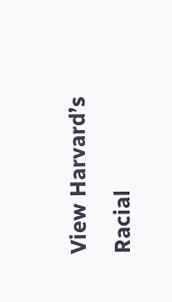View Harvard’s Racial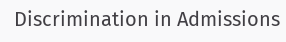Discrimination in Admissions